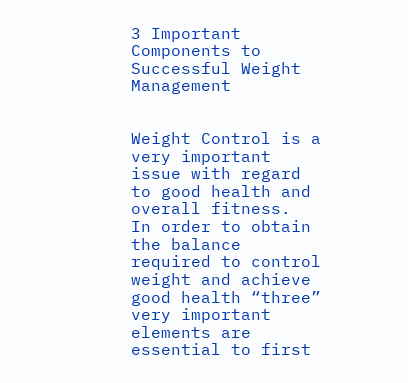3 Important Components to Successful Weight Management


Weight Control is a very important issue with regard to good health and overall fitness.   In order to obtain the balance required to control weight and achieve good health “three” very important elements are essential to first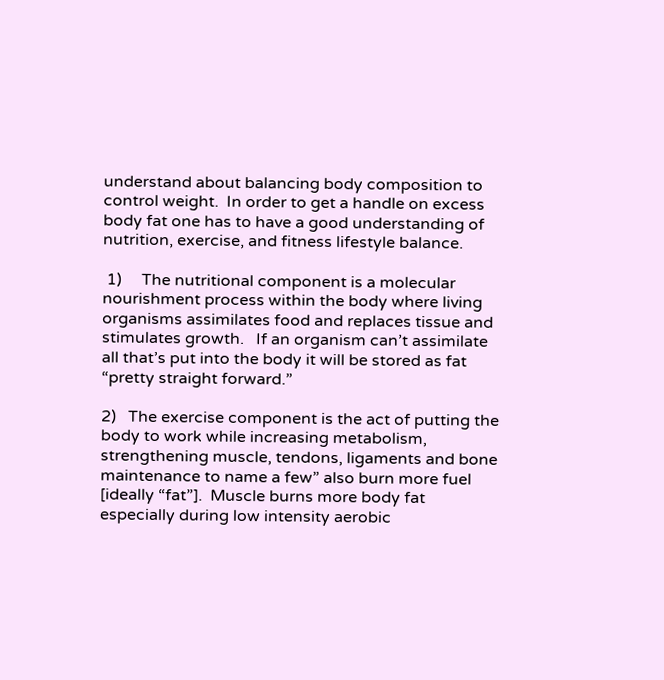understand about balancing body composition to control weight.  In order to get a handle on excess body fat one has to have a good understanding of nutrition, exercise, and fitness lifestyle balance.

 1)     The nutritional component is a molecular nourishment process within the body where living organisms assimilates food and replaces tissue and stimulates growth.   If an organism can’t assimilate all that’s put into the body it will be stored as fat “pretty straight forward.”

2)   The exercise component is the act of putting the body to work while increasing metabolism, strengthening muscle, tendons, ligaments and bone maintenance to name a few” also burn more fuel [ideally “fat”].  Muscle burns more body fat especially during low intensity aerobic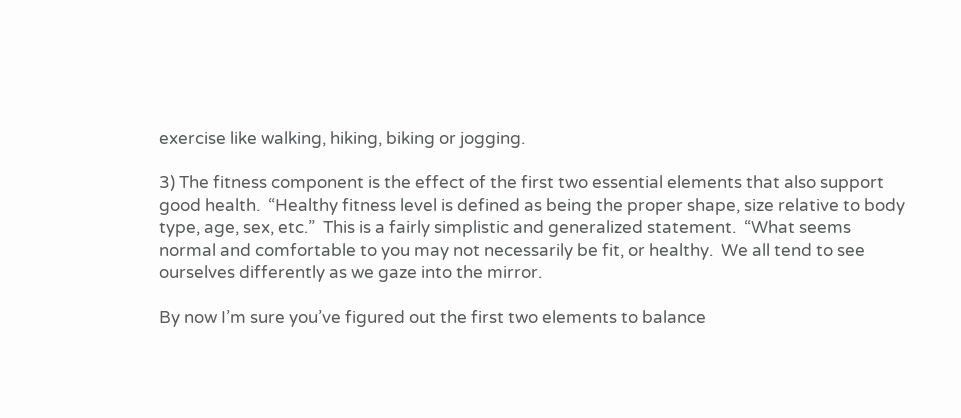exercise like walking, hiking, biking or jogging.

3) The fitness component is the effect of the first two essential elements that also support good health.  “Healthy fitness level is defined as being the proper shape, size relative to body type, age, sex, etc.”  This is a fairly simplistic and generalized statement.  “What seems normal and comfortable to you may not necessarily be fit, or healthy.  We all tend to see ourselves differently as we gaze into the mirror.

By now I’m sure you’ve figured out the first two elements to balance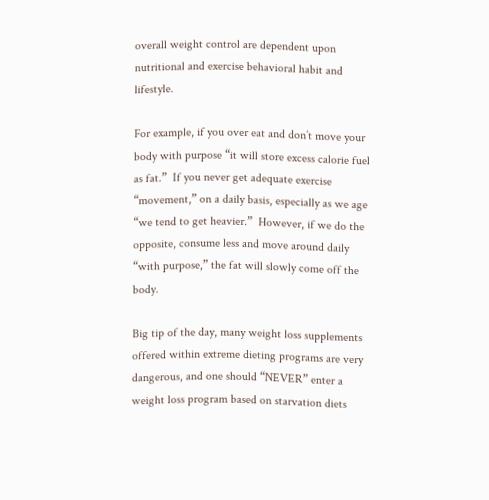overall weight control are dependent upon nutritional and exercise behavioral habit and lifestyle.

For example, if you over eat and don’t move your body with purpose “it will store excess calorie fuel as fat.”  If you never get adequate exercise “movement,” on a daily basis, especially as we age “we tend to get heavier.”  However, if we do the opposite, consume less and move around daily “with purpose,” the fat will slowly come off the body.

Big tip of the day, many weight loss supplements offered within extreme dieting programs are very dangerous, and one should “NEVER” enter a weight loss program based on starvation diets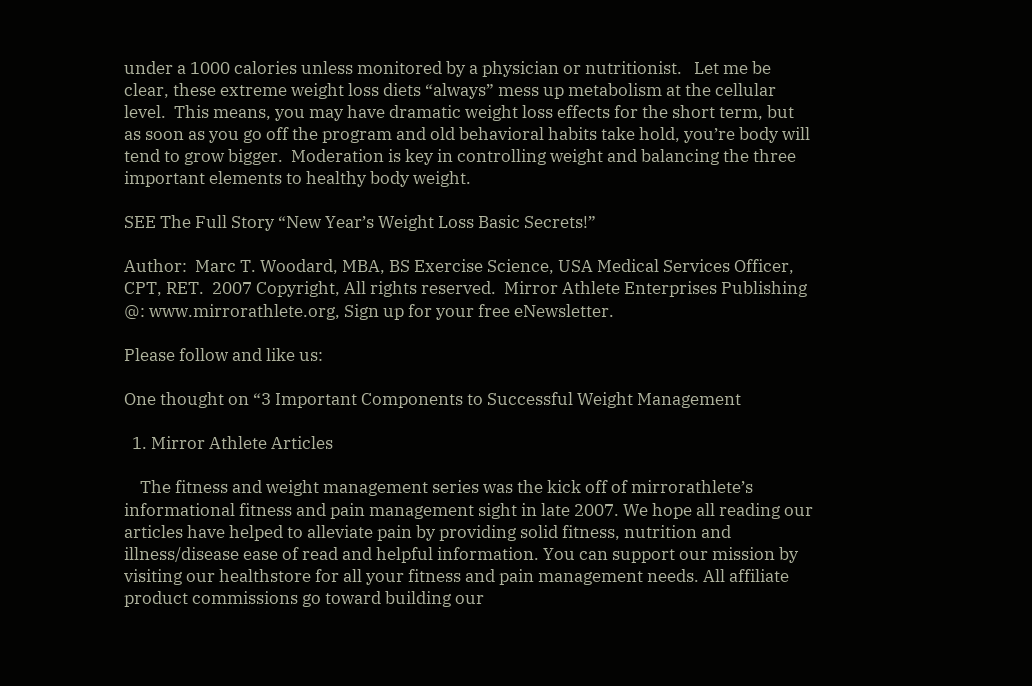under a 1000 calories unless monitored by a physician or nutritionist.   Let me be clear, these extreme weight loss diets “always” mess up metabolism at the cellular level.  This means, you may have dramatic weight loss effects for the short term, but as soon as you go off the program and old behavioral habits take hold, you’re body will tend to grow bigger.  Moderation is key in controlling weight and balancing the three important elements to healthy body weight.

SEE The Full Story “New Year’s Weight Loss Basic Secrets!”

Author:  Marc T. Woodard, MBA, BS Exercise Science, USA Medical Services Officer, CPT, RET.  2007 Copyright, All rights reserved.  Mirror Athlete Enterprises Publishing @: www.mirrorathlete.org, Sign up for your free eNewsletter.

Please follow and like us:

One thought on “3 Important Components to Successful Weight Management

  1. Mirror Athlete Articles

    The fitness and weight management series was the kick off of mirrorathlete’s informational fitness and pain management sight in late 2007. We hope all reading our articles have helped to alleviate pain by providing solid fitness, nutrition and illness/disease ease of read and helpful information. You can support our mission by visiting our healthstore for all your fitness and pain management needs. All affiliate product commissions go toward building our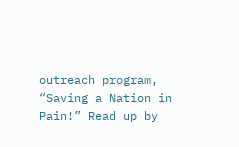outreach program, “Saving a Nation in Pain!” Read up by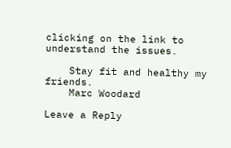clicking on the link to understand the issues.

    Stay fit and healthy my friends.
    Marc Woodard

Leave a Reply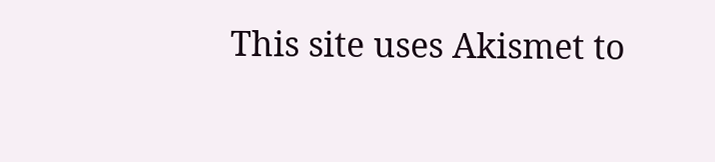This site uses Akismet to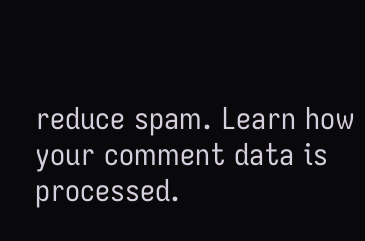reduce spam. Learn how your comment data is processed.